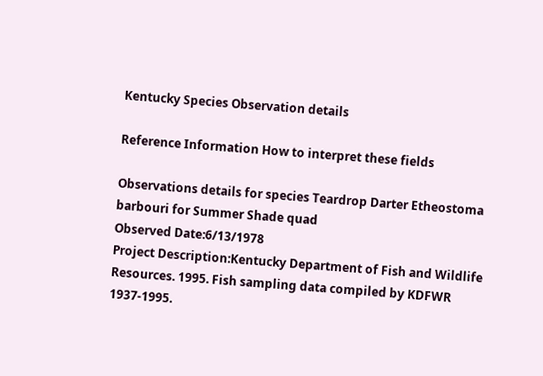Kentucky Species Observation details

Reference Information How to interpret these fields

Observations details for species Teardrop Darter Etheostoma barbouri for Summer Shade quad
Observed Date:6/13/1978
Project Description:Kentucky Department of Fish and Wildlife Resources. 1995. Fish sampling data compiled by KDFWR 1937-1995.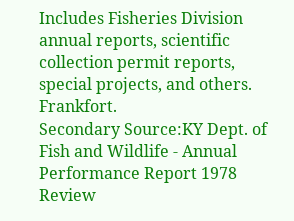Includes Fisheries Division annual reports, scientific collection permit reports, special projects, and others. Frankfort.
Secondary Source:KY Dept. of Fish and Wildlife - Annual Performance Report 1978
Review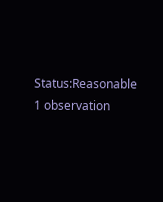Status:Reasonable
1 observation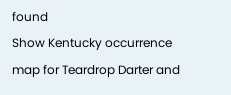found
Show Kentucky occurrence map for Teardrop Darter and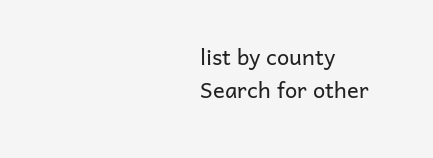list by county
Search for other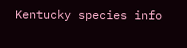Kentucky species info